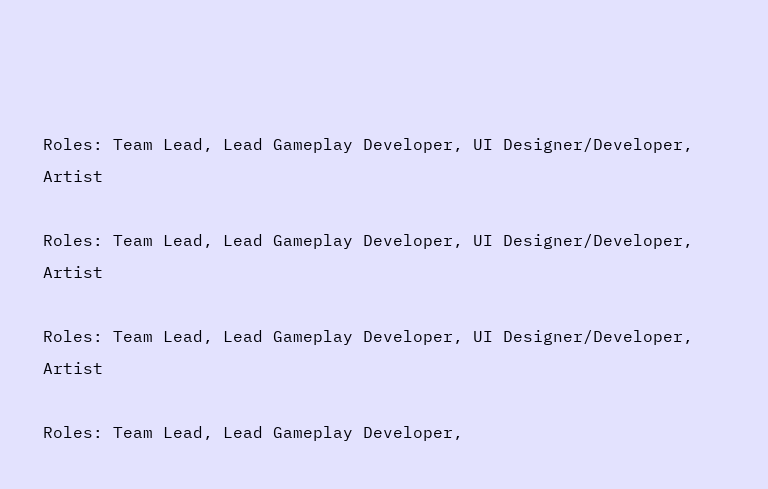Roles: Team Lead, Lead Gameplay Developer, UI Designer/Developer, Artist

Roles: Team Lead, Lead Gameplay Developer, UI Designer/Developer, Artist

Roles: Team Lead, Lead Gameplay Developer, UI Designer/Developer, Artist

Roles: Team Lead, Lead Gameplay Developer,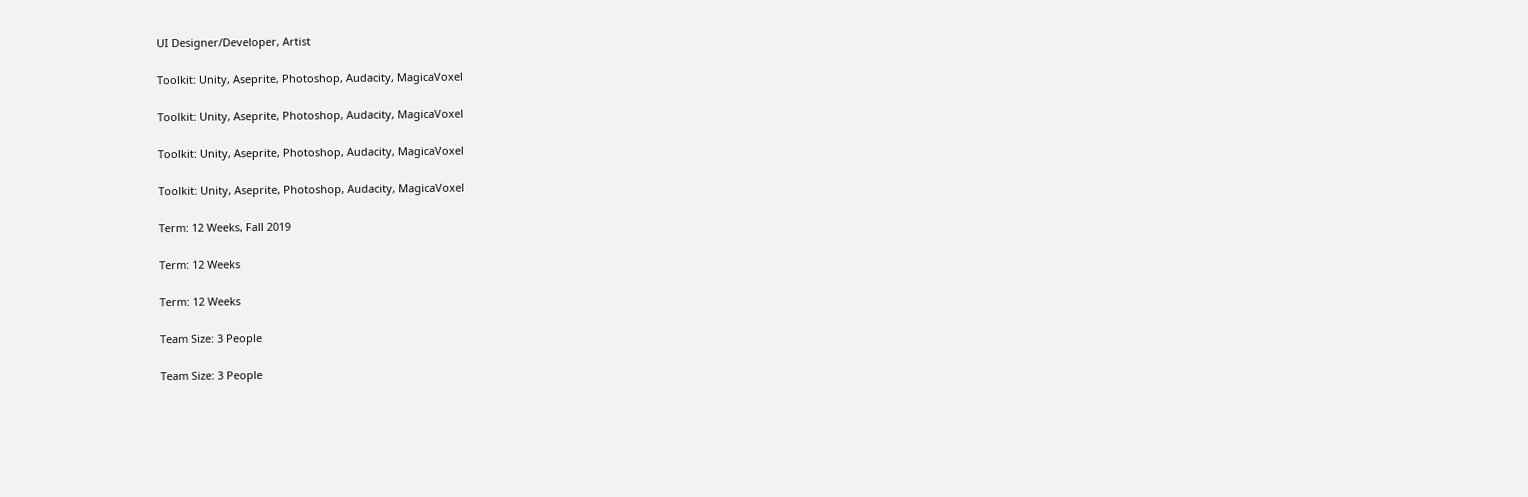UI Designer/Developer, Artist

Toolkit: Unity, Aseprite, Photoshop, Audacity, MagicaVoxel

Toolkit: Unity, Aseprite, Photoshop, Audacity, MagicaVoxel

Toolkit: Unity, Aseprite, Photoshop, Audacity, MagicaVoxel

Toolkit: Unity, Aseprite, Photoshop, Audacity, MagicaVoxel

Term: 12 Weeks, Fall 2019

Term: 12 Weeks

Term: 12 Weeks

Team Size: 3 People

Team Size: 3 People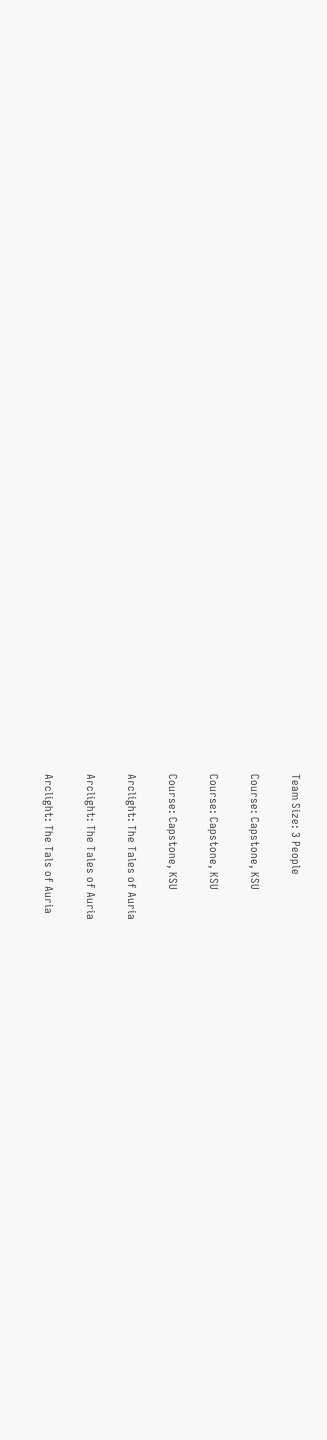Team Size: 3 People

Course: Capstone, KSU

Course: Capstone, KSU

Course: Capstone, KSU

Arclight: The Tales of Auria

Arclight: The Tales of Auria

Arclight: The Tals of Auria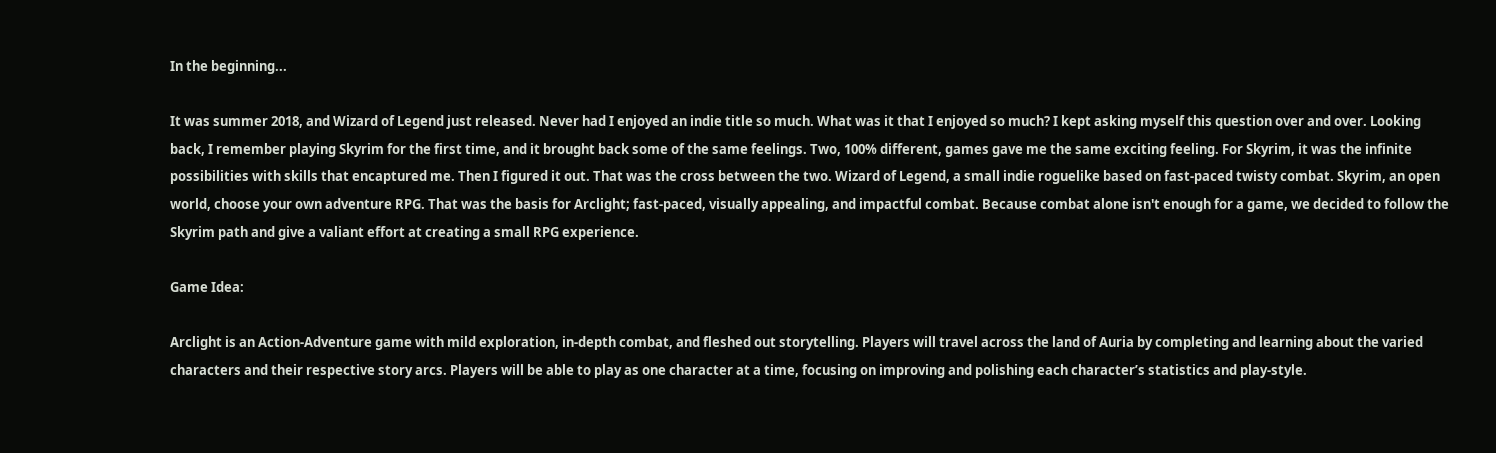In the beginning...

It was summer 2018, and Wizard of Legend just released. Never had I enjoyed an indie title so much. What was it that I enjoyed so much? I kept asking myself this question over and over. Looking back, I remember playing Skyrim for the first time, and it brought back some of the same feelings. Two, 100% different, games gave me the same exciting feeling. For Skyrim, it was the infinite possibilities with skills that encaptured me. Then I figured it out. That was the cross between the two. Wizard of Legend, a small indie roguelike based on fast-paced twisty combat. Skyrim, an open world, choose your own adventure RPG. That was the basis for Arclight; fast-paced, visually appealing, and impactful combat. Because combat alone isn't enough for a game, we decided to follow the Skyrim path and give a valiant effort at creating a small RPG experience.

Game Idea:

Arclight is an Action-Adventure game with mild exploration, in-depth combat, and fleshed out storytelling. Players will travel across the land of Auria by completing and learning about the varied characters and their respective story arcs. Players will be able to play as one character at a time, focusing on improving and polishing each character’s statistics and play-style.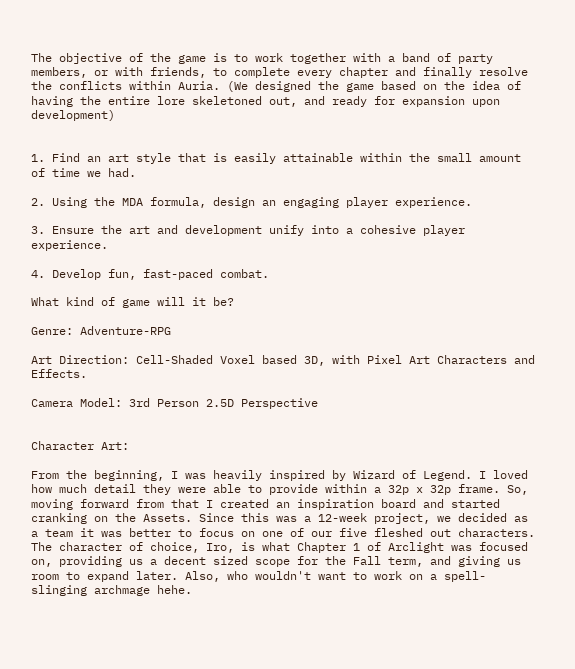The objective of the game is to work together with a band of party members, or with friends, to complete every chapter and finally resolve the conflicts within Auria. (We designed the game based on the idea of having the entire lore skeletoned out, and ready for expansion upon development)


1. Find an art style that is easily attainable within the small amount of time we had.

2. Using the MDA formula, design an engaging player experience.

3. Ensure the art and development unify into a cohesive player experience.

4. Develop fun, fast-paced combat.

What kind of game will it be?

Genre: Adventure-RPG

Art Direction: Cell-Shaded Voxel based 3D, with Pixel Art Characters and Effects.

Camera Model: 3rd Person 2.5D Perspective


Character Art:

From the beginning, I was heavily inspired by Wizard of Legend. I loved how much detail they were able to provide within a 32p x 32p frame. So, moving forward from that I created an inspiration board and started cranking on the Assets. Since this was a 12-week project, we decided as a team it was better to focus on one of our five fleshed out characters. The character of choice, Iro, is what Chapter 1 of Arclight was focused on, providing us a decent sized scope for the Fall term, and giving us room to expand later. Also, who wouldn't want to work on a spell-slinging archmage hehe.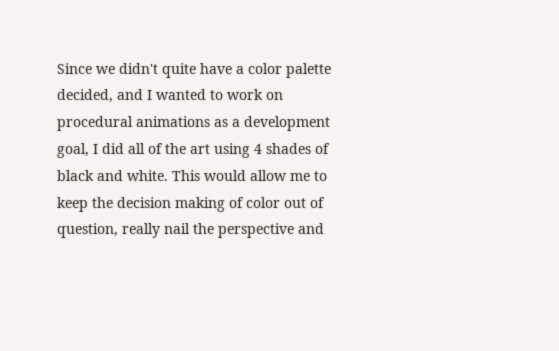Since we didn't quite have a color palette decided, and I wanted to work on procedural animations as a development goal, I did all of the art using 4 shades of black and white. This would allow me to keep the decision making of color out of question, really nail the perspective and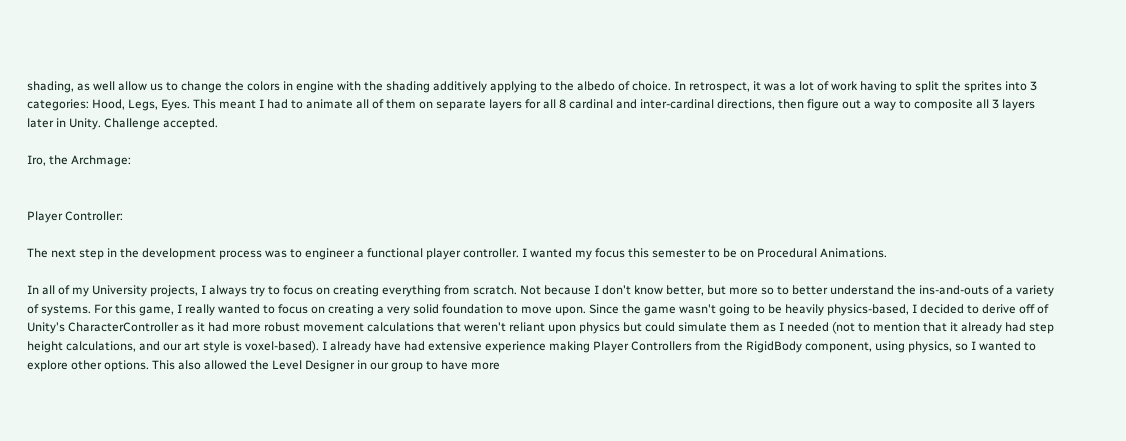shading, as well allow us to change the colors in engine with the shading additively applying to the albedo of choice. In retrospect, it was a lot of work having to split the sprites into 3 categories: Hood, Legs, Eyes. This meant I had to animate all of them on separate layers for all 8 cardinal and inter-cardinal directions, then figure out a way to composite all 3 layers later in Unity. Challenge accepted.

Iro, the Archmage:


Player Controller:

The next step in the development process was to engineer a functional player controller. I wanted my focus this semester to be on Procedural Animations.

In all of my University projects, I always try to focus on creating everything from scratch. Not because I don't know better, but more so to better understand the ins-and-outs of a variety of systems. For this game, I really wanted to focus on creating a very solid foundation to move upon. Since the game wasn't going to be heavily physics-based, I decided to derive off of Unity's CharacterController as it had more robust movement calculations that weren't reliant upon physics but could simulate them as I needed (not to mention that it already had step height calculations, and our art style is voxel-based). I already have had extensive experience making Player Controllers from the RigidBody component, using physics, so I wanted to explore other options. This also allowed the Level Designer in our group to have more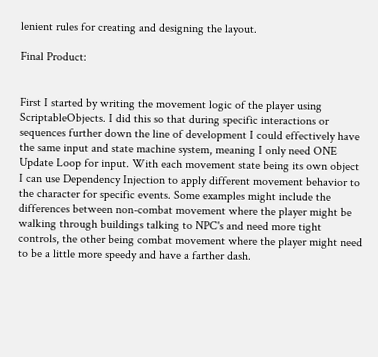lenient rules for creating and designing the layout.

Final Product:


First I started by writing the movement logic of the player using ScriptableObjects. I did this so that during specific interactions or sequences further down the line of development I could effectively have the same input and state machine system, meaning I only need ONE Update Loop for input. With each movement state being its own object I can use Dependency Injection to apply different movement behavior to the character for specific events. Some examples might include the differences between non-combat movement where the player might be walking through buildings talking to NPC's and need more tight controls, the other being combat movement where the player might need to be a little more speedy and have a farther dash.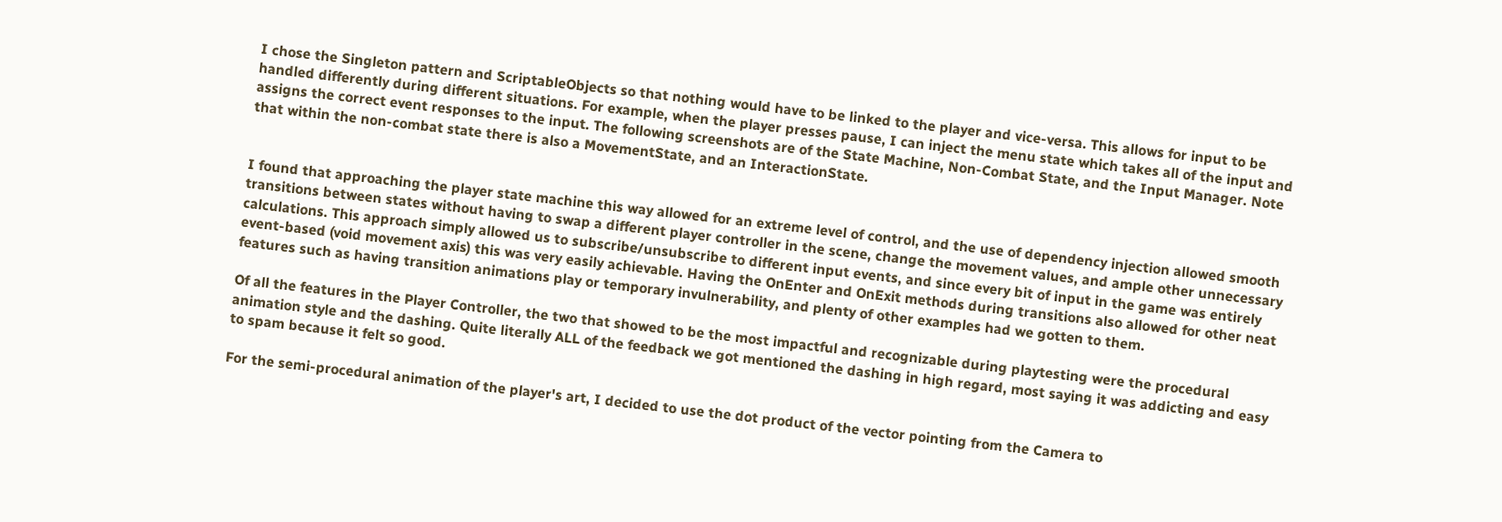I chose the Singleton pattern and ScriptableObjects so that nothing would have to be linked to the player and vice-versa. This allows for input to be handled differently during different situations. For example, when the player presses pause, I can inject the menu state which takes all of the input and assigns the correct event responses to the input. The following screenshots are of the State Machine, Non-Combat State, and the Input Manager. Note that within the non-combat state there is also a MovementState, and an InteractionState.


I found that approaching the player state machine this way allowed for an extreme level of control, and the use of dependency injection allowed smooth transitions between states without having to swap a different player controller in the scene, change the movement values, and ample other unnecessary calculations. This approach simply allowed us to subscribe/unsubscribe to different input events, and since every bit of input in the game was entirely event-based (void movement axis) this was very easily achievable. Having the OnEnter and OnExit methods during transitions also allowed for other neat features such as having transition animations play or temporary invulnerability, and plenty of other examples had we gotten to them.

Of all the features in the Player Controller, the two that showed to be the most impactful and recognizable during playtesting were the procedural animation style and the dashing. Quite literally ALL of the feedback we got mentioned the dashing in high regard, most saying it was addicting and easy to spam because it felt so good.

For the semi-procedural animation of the player's art, I decided to use the dot product of the vector pointing from the Camera to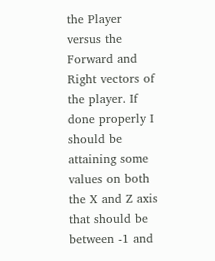the Player versus the Forward and Right vectors of the player. If done properly I should be attaining some values on both the X and Z axis that should be between -1 and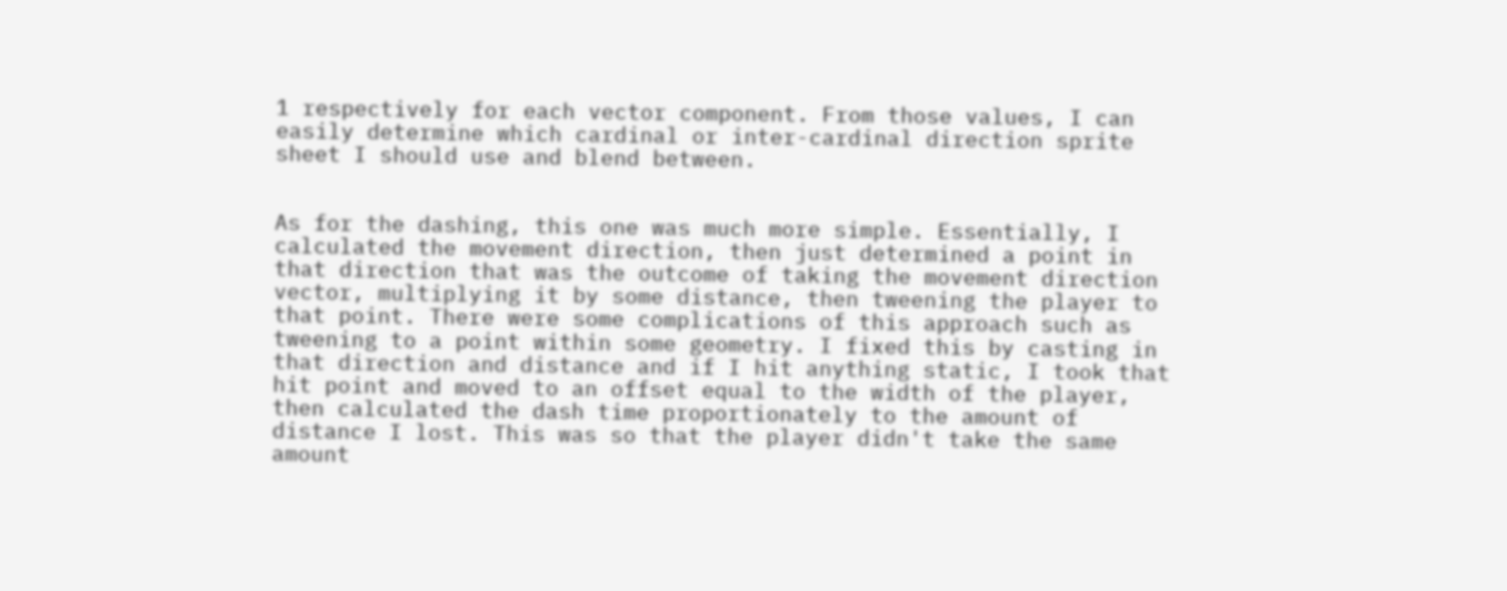1 respectively for each vector component. From those values, I can easily determine which cardinal or inter-cardinal direction sprite sheet I should use and blend between.


As for the dashing, this one was much more simple. Essentially, I calculated the movement direction, then just determined a point in that direction that was the outcome of taking the movement direction vector, multiplying it by some distance, then tweening the player to that point. There were some complications of this approach such as tweening to a point within some geometry. I fixed this by casting in that direction and distance and if I hit anything static, I took that hit point and moved to an offset equal to the width of the player, then calculated the dash time proportionately to the amount of distance I lost. This was so that the player didn't take the same amount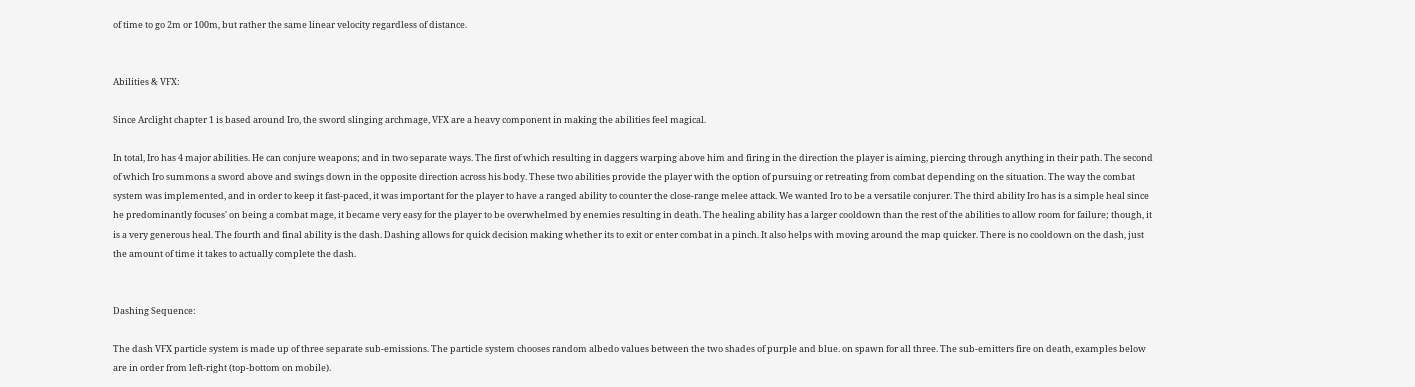of time to go 2m or 100m, but rather the same linear velocity regardless of distance.


Abilities & VFX:

Since Arclight chapter 1 is based around Iro, the sword slinging archmage, VFX are a heavy component in making the abilities feel magical.

In total, Iro has 4 major abilities. He can conjure weapons; and in two separate ways. The first of which resulting in daggers warping above him and firing in the direction the player is aiming, piercing through anything in their path. The second of which Iro summons a sword above and swings down in the opposite direction across his body. These two abilities provide the player with the option of pursuing or retreating from combat depending on the situation. The way the combat system was implemented, and in order to keep it fast-paced, it was important for the player to have a ranged ability to counter the close-range melee attack. We wanted Iro to be a versatile conjurer. The third ability Iro has is a simple heal since he predominantly focuses' on being a combat mage, it became very easy for the player to be overwhelmed by enemies resulting in death. The healing ability has a larger cooldown than the rest of the abilities to allow room for failure; though, it is a very generous heal. The fourth and final ability is the dash. Dashing allows for quick decision making whether its to exit or enter combat in a pinch. It also helps with moving around the map quicker. There is no cooldown on the dash, just the amount of time it takes to actually complete the dash.


Dashing Sequence:

The dash VFX particle system is made up of three separate sub-emissions. The particle system chooses random albedo values between the two shades of purple and blue. on spawn for all three. The sub-emitters fire on death, examples below are in order from left-right (top-bottom on mobile).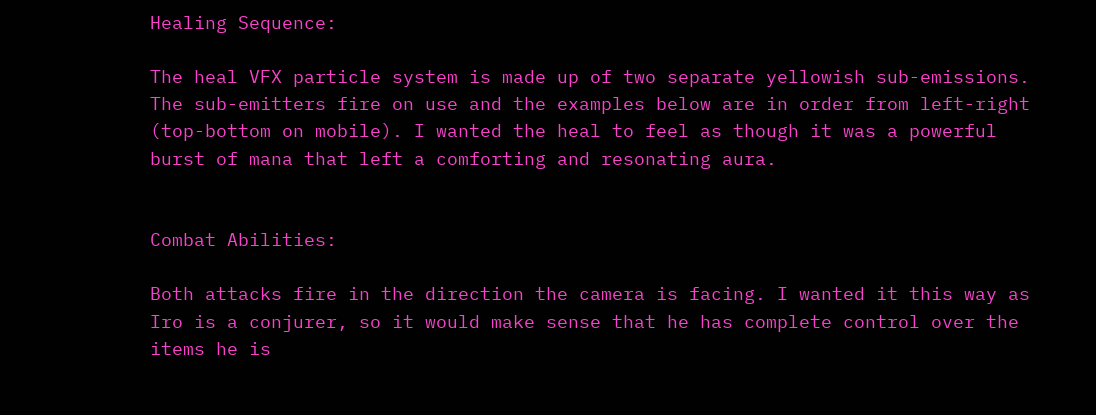Healing Sequence:

The heal VFX particle system is made up of two separate yellowish sub-emissions. The sub-emitters fire on use and the examples below are in order from left-right (top-bottom on mobile). I wanted the heal to feel as though it was a powerful burst of mana that left a comforting and resonating aura.


Combat Abilities:

Both attacks fire in the direction the camera is facing. I wanted it this way as Iro is a conjurer, so it would make sense that he has complete control over the items he is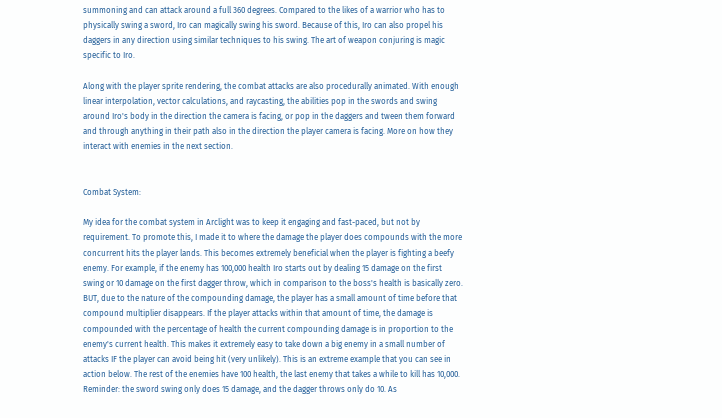summoning and can attack around a full 360 degrees. Compared to the likes of a warrior who has to physically swing a sword, Iro can magically swing his sword. Because of this, Iro can also propel his daggers in any direction using similar techniques to his swing. The art of weapon conjuring is magic specific to Iro.

Along with the player sprite rendering, the combat attacks are also procedurally animated. With enough linear interpolation, vector calculations, and raycasting, the abilities pop in the swords and swing around Iro's body in the direction the camera is facing, or pop in the daggers and tween them forward and through anything in their path also in the direction the player camera is facing. More on how they interact with enemies in the next section.


Combat System:

My idea for the combat system in Arclight was to keep it engaging and fast-paced, but not by requirement. To promote this, I made it to where the damage the player does compounds with the more concurrent hits the player lands. This becomes extremely beneficial when the player is fighting a beefy enemy. For example, if the enemy has 100,000 health Iro starts out by dealing 15 damage on the first swing or 10 damage on the first dagger throw, which in comparison to the boss's health is basically zero. BUT, due to the nature of the compounding damage, the player has a small amount of time before that compound multiplier disappears. If the player attacks within that amount of time, the damage is compounded with the percentage of health the current compounding damage is in proportion to the enemy's current health. This makes it extremely easy to take down a big enemy in a small number of attacks IF the player can avoid being hit (very unlikely). This is an extreme example that you can see in action below. The rest of the enemies have 100 health, the last enemy that takes a while to kill has 10,000. Reminder: the sword swing only does 15 damage, and the dagger throws only do 10. As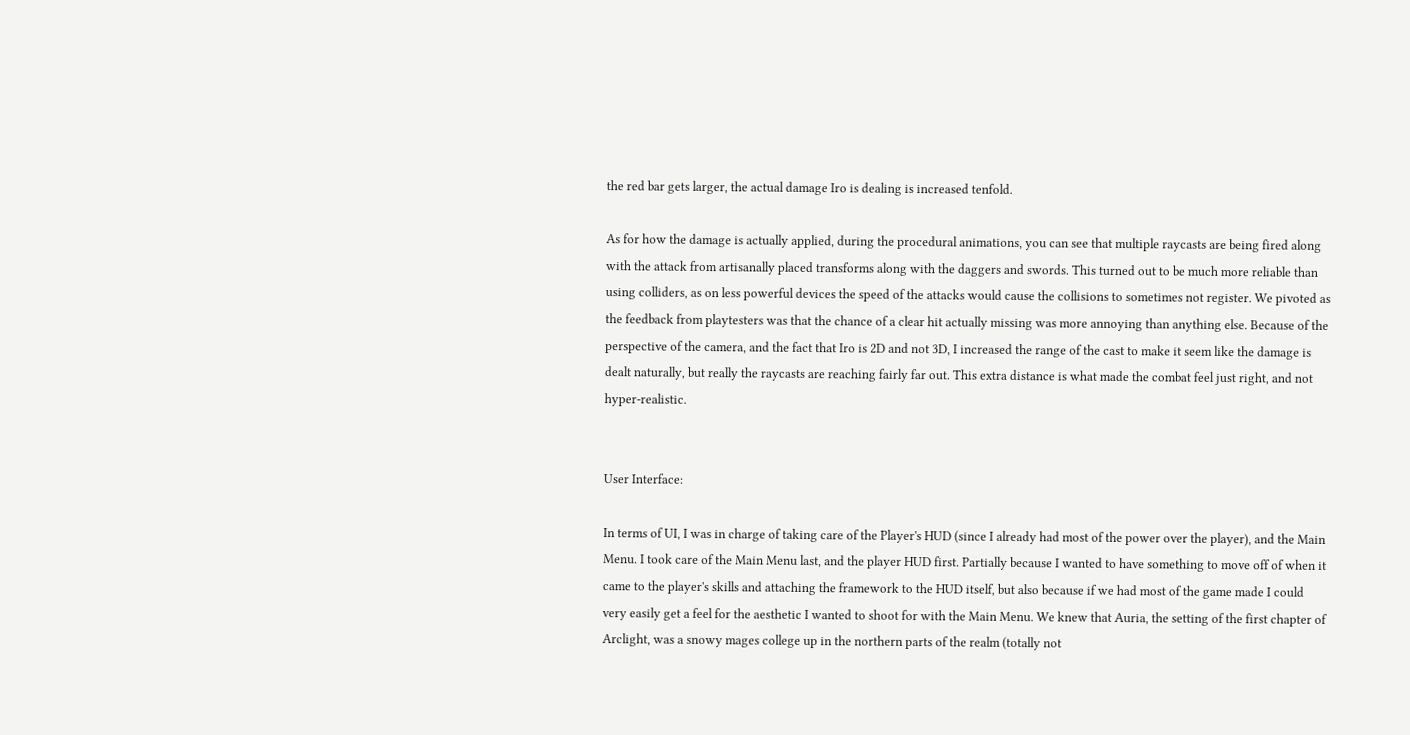the red bar gets larger, the actual damage Iro is dealing is increased tenfold.

As for how the damage is actually applied, during the procedural animations, you can see that multiple raycasts are being fired along with the attack from artisanally placed transforms along with the daggers and swords. This turned out to be much more reliable than using colliders, as on less powerful devices the speed of the attacks would cause the collisions to sometimes not register. We pivoted as the feedback from playtesters was that the chance of a clear hit actually missing was more annoying than anything else. Because of the perspective of the camera, and the fact that Iro is 2D and not 3D, I increased the range of the cast to make it seem like the damage is dealt naturally, but really the raycasts are reaching fairly far out. This extra distance is what made the combat feel just right, and not hyper-realistic.


User Interface:

In terms of UI, I was in charge of taking care of the Player's HUD (since I already had most of the power over the player), and the Main Menu. I took care of the Main Menu last, and the player HUD first. Partially because I wanted to have something to move off of when it came to the player's skills and attaching the framework to the HUD itself, but also because if we had most of the game made I could very easily get a feel for the aesthetic I wanted to shoot for with the Main Menu. We knew that Auria, the setting of the first chapter of Arclight, was a snowy mages college up in the northern parts of the realm (totally not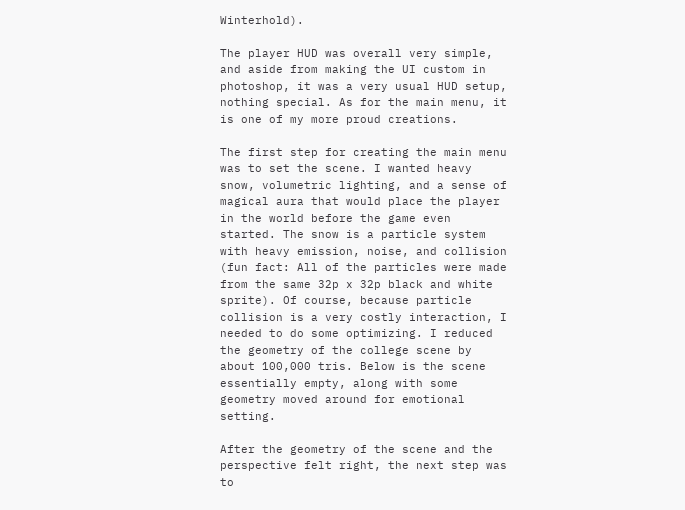Winterhold).

The player HUD was overall very simple, and aside from making the UI custom in photoshop, it was a very usual HUD setup, nothing special. As for the main menu, it is one of my more proud creations.

The first step for creating the main menu was to set the scene. I wanted heavy snow, volumetric lighting, and a sense of magical aura that would place the player in the world before the game even started. The snow is a particle system with heavy emission, noise, and collision (fun fact: All of the particles were made from the same 32p x 32p black and white sprite). Of course, because particle collision is a very costly interaction, I needed to do some optimizing. I reduced the geometry of the college scene by about 100,000 tris. Below is the scene essentially empty, along with some geometry moved around for emotional setting.

After the geometry of the scene and the perspective felt right, the next step was to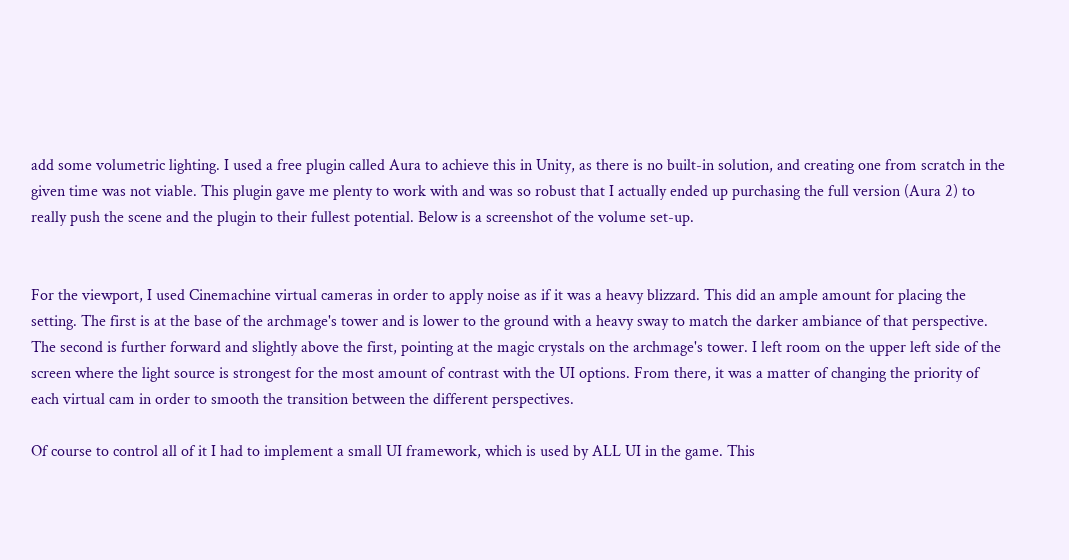add some volumetric lighting. I used a free plugin called Aura to achieve this in Unity, as there is no built-in solution, and creating one from scratch in the given time was not viable. This plugin gave me plenty to work with and was so robust that I actually ended up purchasing the full version (Aura 2) to really push the scene and the plugin to their fullest potential. Below is a screenshot of the volume set-up.


For the viewport, I used Cinemachine virtual cameras in order to apply noise as if it was a heavy blizzard. This did an ample amount for placing the setting. The first is at the base of the archmage's tower and is lower to the ground with a heavy sway to match the darker ambiance of that perspective. The second is further forward and slightly above the first, pointing at the magic crystals on the archmage's tower. I left room on the upper left side of the screen where the light source is strongest for the most amount of contrast with the UI options. From there, it was a matter of changing the priority of each virtual cam in order to smooth the transition between the different perspectives.

Of course to control all of it I had to implement a small UI framework, which is used by ALL UI in the game. This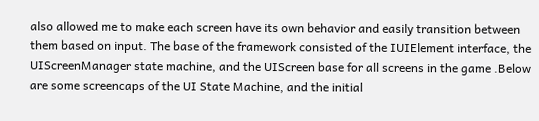also allowed me to make each screen have its own behavior and easily transition between them based on input. The base of the framework consisted of the IUIElement interface, the UIScreenManager state machine, and the UIScreen base for all screens in the game .Below are some screencaps of the UI State Machine, and the initial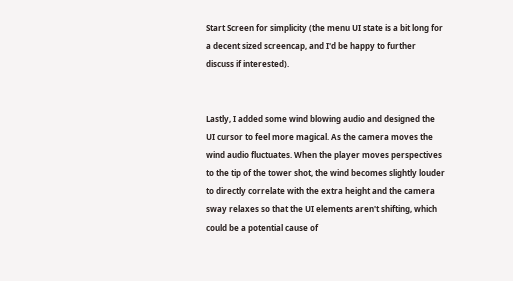Start Screen for simplicity (the menu UI state is a bit long for a decent sized screencap, and I'd be happy to further discuss if interested).


Lastly, I added some wind blowing audio and designed the UI cursor to feel more magical. As the camera moves the wind audio fluctuates. When the player moves perspectives to the tip of the tower shot, the wind becomes slightly louder to directly correlate with the extra height and the camera sway relaxes so that the UI elements aren't shifting, which could be a potential cause of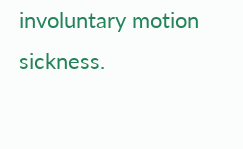involuntary motion sickness.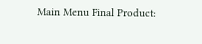Main Menu Final Product: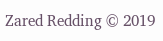Zared Redding © 2019